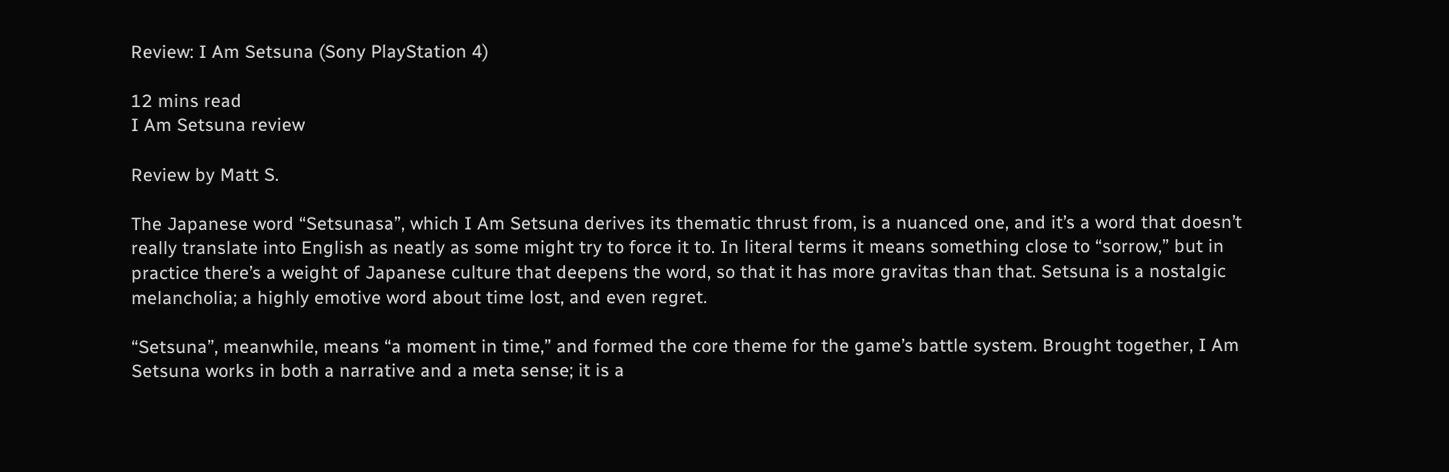Review: I Am Setsuna (Sony PlayStation 4)

12 mins read
I Am Setsuna review

Review by Matt S.

The Japanese word “Setsunasa”, which I Am Setsuna derives its thematic thrust from, is a nuanced one, and it’s a word that doesn’t really translate into English as neatly as some might try to force it to. In literal terms it means something close to “sorrow,” but in practice there’s a weight of Japanese culture that deepens the word, so that it has more gravitas than that. Setsuna is a nostalgic melancholia; a highly emotive word about time lost, and even regret.

“Setsuna”, meanwhile, means “a moment in time,” and formed the core theme for the game’s battle system. Brought together, I Am Setsuna works in both a narrative and a meta sense; it is a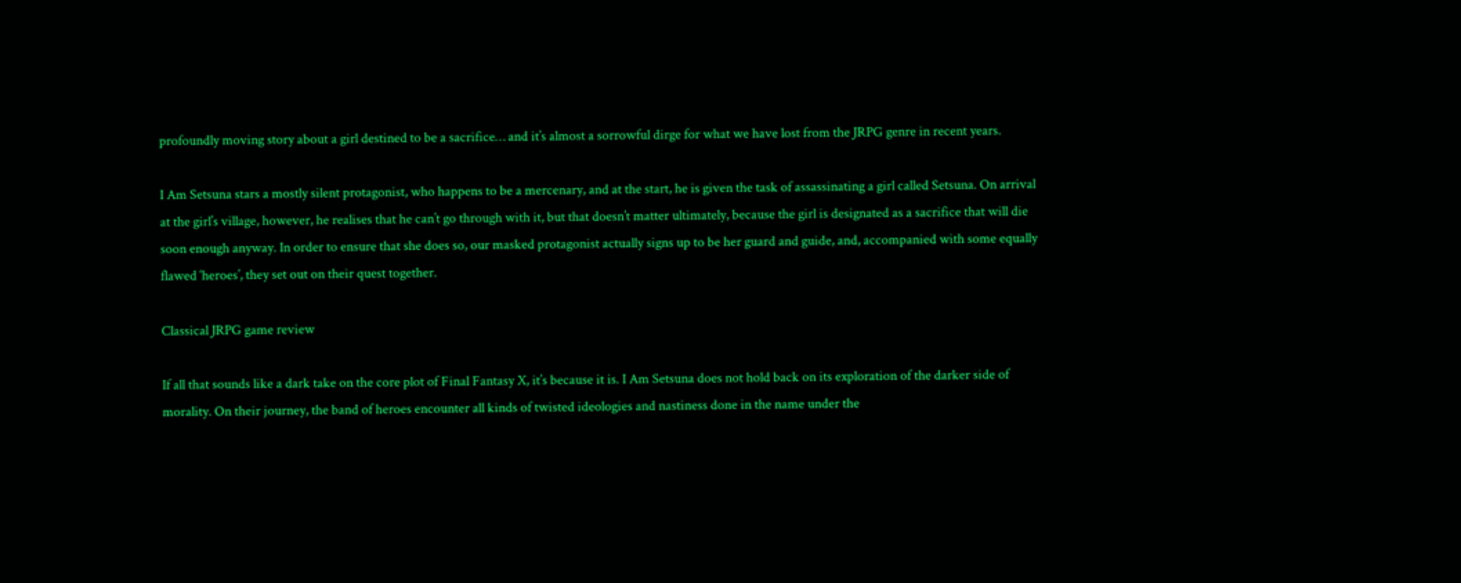profoundly moving story about a girl destined to be a sacrifice… and it’s almost a sorrowful dirge for what we have lost from the JRPG genre in recent years.

I Am Setsuna stars a mostly silent protagonist, who happens to be a mercenary, and at the start, he is given the task of assassinating a girl called Setsuna. On arrival at the girl’s village, however, he realises that he can’t go through with it, but that doesn’t matter ultimately, because the girl is designated as a sacrifice that will die soon enough anyway. In order to ensure that she does so, our masked protagonist actually signs up to be her guard and guide, and, accompanied with some equally flawed ‘heroes’, they set out on their quest together.

Classical JRPG game review

If all that sounds like a dark take on the core plot of Final Fantasy X, it’s because it is. I Am Setsuna does not hold back on its exploration of the darker side of morality. On their journey, the band of heroes encounter all kinds of twisted ideologies and nastiness done in the name under the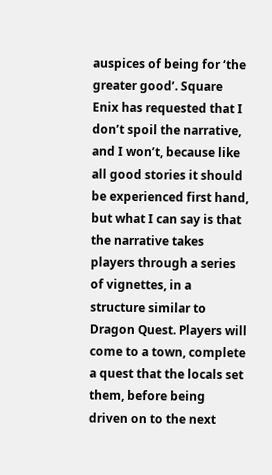auspices of being for ‘the greater good’. Square Enix has requested that I don’t spoil the narrative, and I won’t, because like all good stories it should be experienced first hand, but what I can say is that the narrative takes players through a series of vignettes, in a structure similar to Dragon Quest. Players will come to a town, complete a quest that the locals set them, before being driven on to the next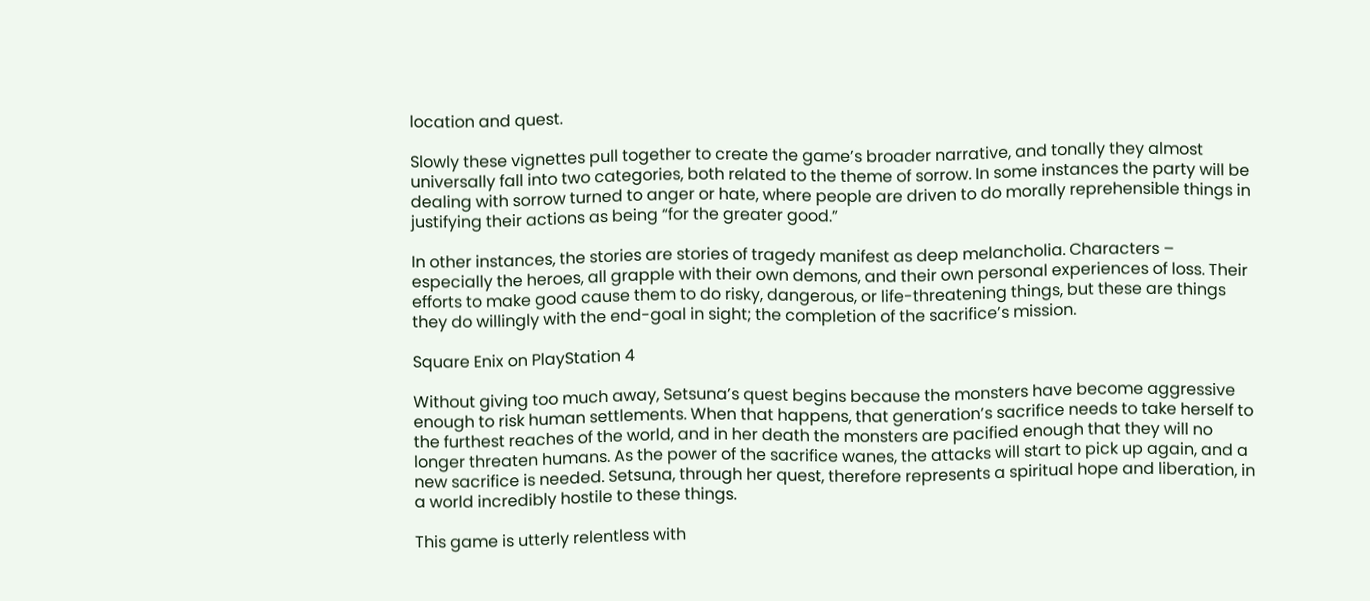location and quest.

Slowly these vignettes pull together to create the game’s broader narrative, and tonally they almost universally fall into two categories, both related to the theme of sorrow. In some instances the party will be dealing with sorrow turned to anger or hate, where people are driven to do morally reprehensible things in justifying their actions as being “for the greater good.”

In other instances, the stories are stories of tragedy manifest as deep melancholia. Characters – especially the heroes, all grapple with their own demons, and their own personal experiences of loss. Their efforts to make good cause them to do risky, dangerous, or life-threatening things, but these are things they do willingly with the end-goal in sight; the completion of the sacrifice’s mission.

Square Enix on PlayStation 4

Without giving too much away, Setsuna’s quest begins because the monsters have become aggressive enough to risk human settlements. When that happens, that generation’s sacrifice needs to take herself to the furthest reaches of the world, and in her death the monsters are pacified enough that they will no longer threaten humans. As the power of the sacrifice wanes, the attacks will start to pick up again, and a new sacrifice is needed. Setsuna, through her quest, therefore represents a spiritual hope and liberation, in a world incredibly hostile to these things.

This game is utterly relentless with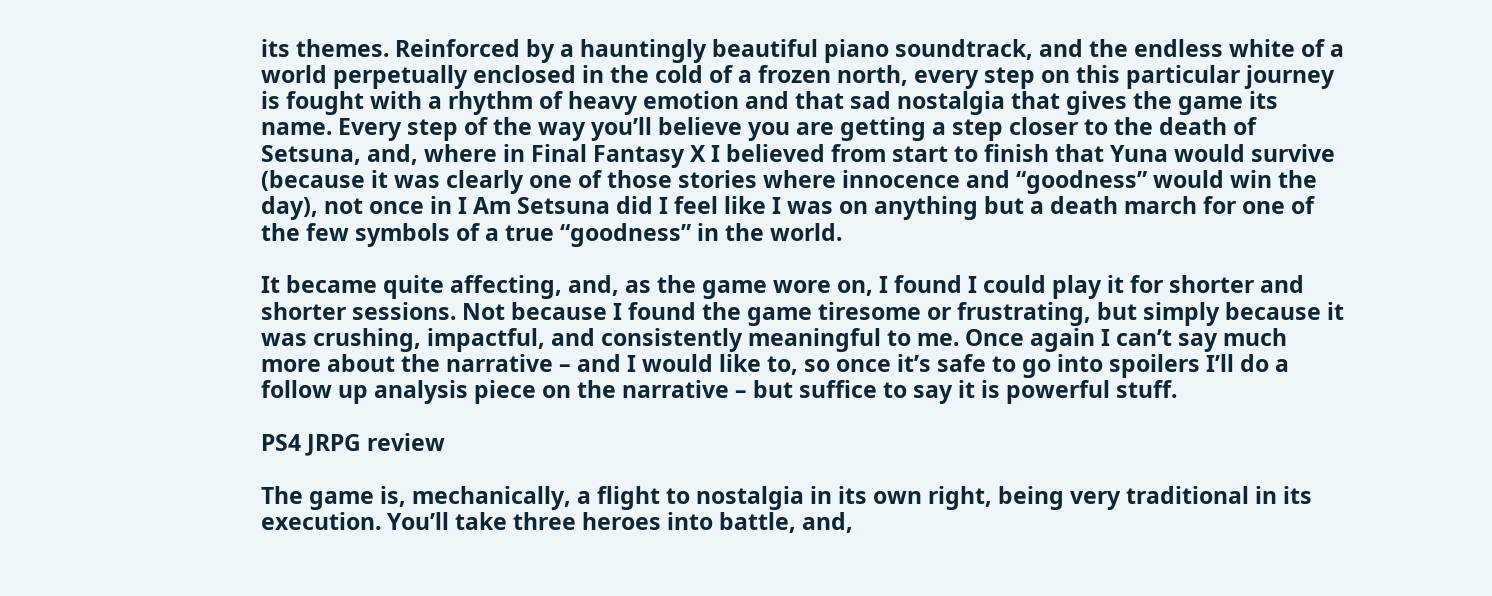its themes. Reinforced by a hauntingly beautiful piano soundtrack, and the endless white of a world perpetually enclosed in the cold of a frozen north, every step on this particular journey is fought with a rhythm of heavy emotion and that sad nostalgia that gives the game its name. Every step of the way you’ll believe you are getting a step closer to the death of Setsuna, and, where in Final Fantasy X I believed from start to finish that Yuna would survive (because it was clearly one of those stories where innocence and “goodness” would win the day), not once in I Am Setsuna did I feel like I was on anything but a death march for one of the few symbols of a true “goodness” in the world.

It became quite affecting, and, as the game wore on, I found I could play it for shorter and shorter sessions. Not because I found the game tiresome or frustrating, but simply because it was crushing, impactful, and consistently meaningful to me. Once again I can’t say much more about the narrative – and I would like to, so once it’s safe to go into spoilers I’ll do a follow up analysis piece on the narrative – but suffice to say it is powerful stuff.

PS4 JRPG review

The game is, mechanically, a flight to nostalgia in its own right, being very traditional in its execution. You’ll take three heroes into battle, and,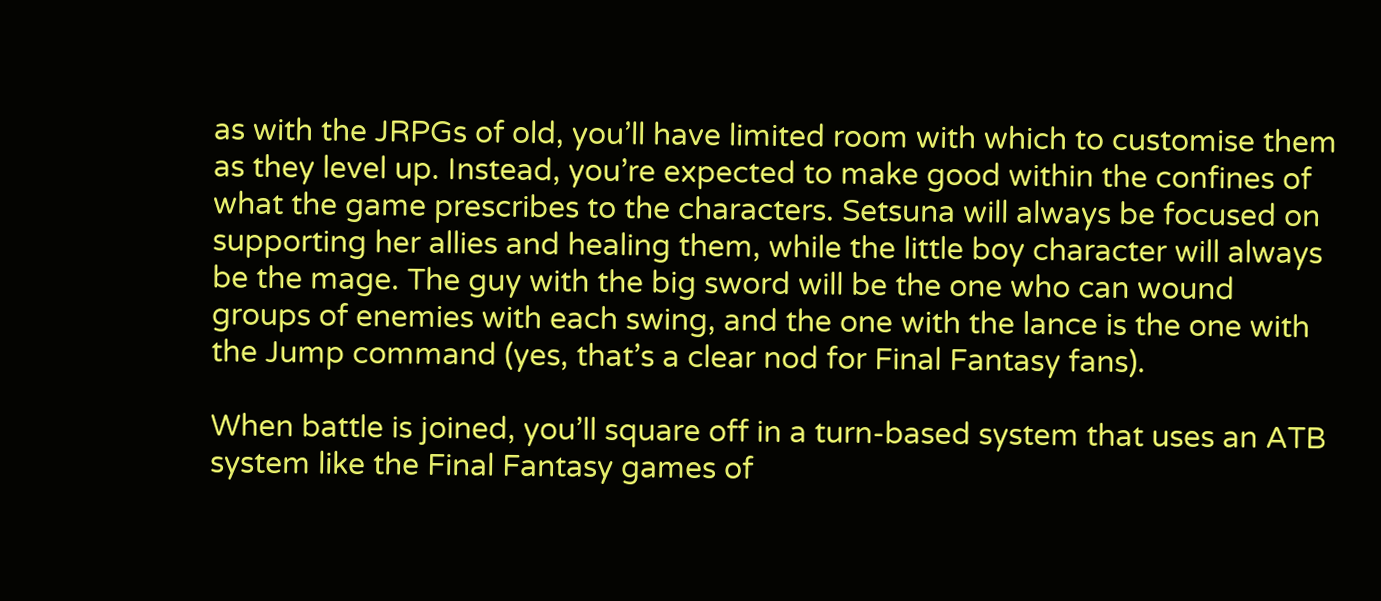as with the JRPGs of old, you’ll have limited room with which to customise them as they level up. Instead, you’re expected to make good within the confines of what the game prescribes to the characters. Setsuna will always be focused on supporting her allies and healing them, while the little boy character will always be the mage. The guy with the big sword will be the one who can wound groups of enemies with each swing, and the one with the lance is the one with the Jump command (yes, that’s a clear nod for Final Fantasy fans).

When battle is joined, you’ll square off in a turn-based system that uses an ATB system like the Final Fantasy games of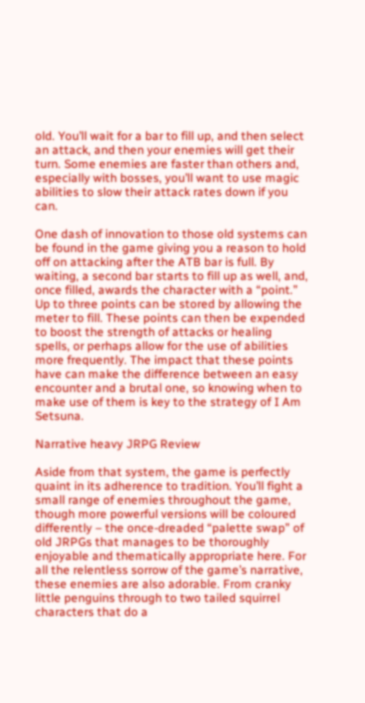old. You’ll wait for a bar to fill up, and then select an attack, and then your enemies will get their turn. Some enemies are faster than others and, especially with bosses, you’ll want to use magic abilities to slow their attack rates down if you can.

One dash of innovation to those old systems can be found in the game giving you a reason to hold off on attacking after the ATB bar is full. By waiting, a second bar starts to fill up as well, and, once filled, awards the character with a “point.” Up to three points can be stored by allowing the meter to fill. These points can then be expended to boost the strength of attacks or healing spells, or perhaps allow for the use of abilities more frequently. The impact that these points have can make the difference between an easy encounter and a brutal one, so knowing when to make use of them is key to the strategy of I Am Setsuna.

Narrative heavy JRPG Review

Aside from that system, the game is perfectly quaint in its adherence to tradition. You’ll fight a small range of enemies throughout the game, though more powerful versions will be coloured differently – the once-dreaded “palette swap” of old JRPGs that manages to be thoroughly enjoyable and thematically appropriate here. For all the relentless sorrow of the game’s narrative, these enemies are also adorable. From cranky little penguins through to two tailed squirrel characters that do a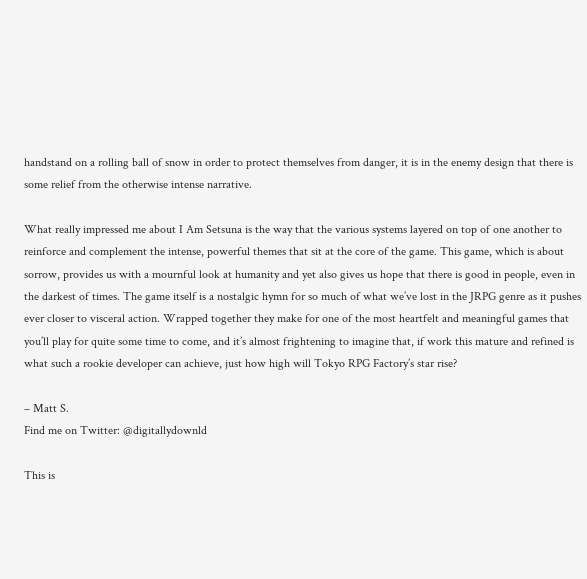handstand on a rolling ball of snow in order to protect themselves from danger, it is in the enemy design that there is some relief from the otherwise intense narrative.

What really impressed me about I Am Setsuna is the way that the various systems layered on top of one another to reinforce and complement the intense, powerful themes that sit at the core of the game. This game, which is about sorrow, provides us with a mournful look at humanity and yet also gives us hope that there is good in people, even in the darkest of times. The game itself is a nostalgic hymn for so much of what we’ve lost in the JRPG genre as it pushes ever closer to visceral action. Wrapped together they make for one of the most heartfelt and meaningful games that you’ll play for quite some time to come, and it’s almost frightening to imagine that, if work this mature and refined is what such a rookie developer can achieve, just how high will Tokyo RPG Factory’s star rise?

– Matt S.
Find me on Twitter: @digitallydownld

This is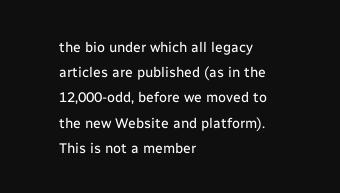the bio under which all legacy articles are published (as in the 12,000-odd, before we moved to the new Website and platform). This is not a member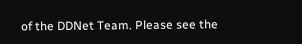of the DDNet Team. Please see the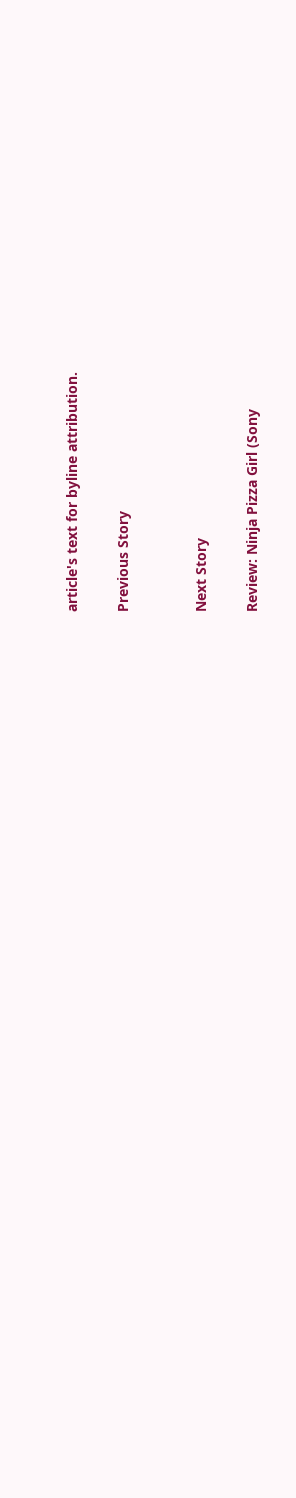article's text for byline attribution.

Previous Story


Next Story

Review: Ninja Pizza Girl (Sony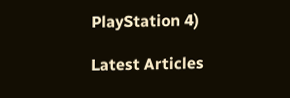PlayStation 4)

Latest Articles